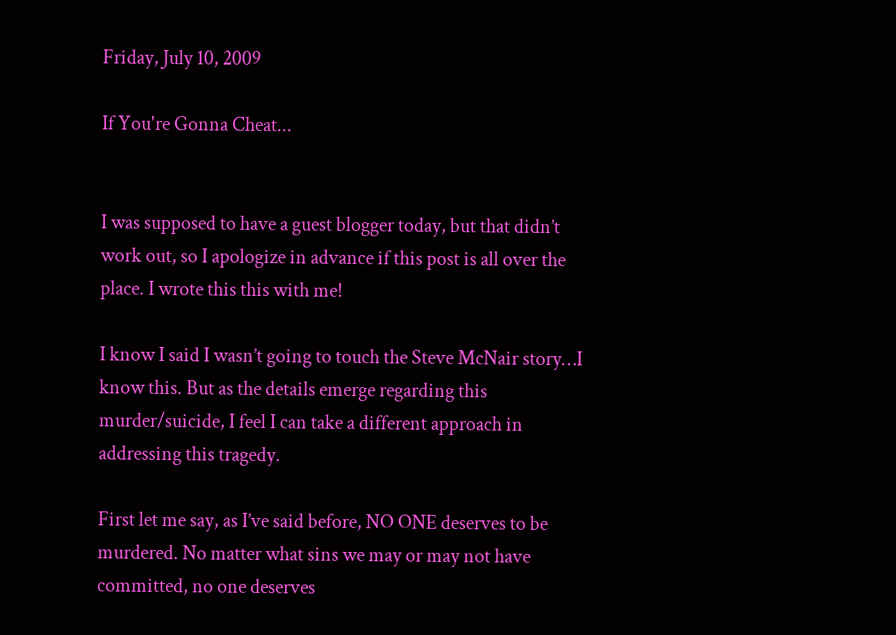Friday, July 10, 2009

If You're Gonna Cheat...


I was supposed to have a guest blogger today, but that didn’t work out, so I apologize in advance if this post is all over the place. I wrote this this with me!

I know I said I wasn’t going to touch the Steve McNair story…I know this. But as the details emerge regarding this murder/suicide, I feel I can take a different approach in addressing this tragedy.

First let me say, as I’ve said before, NO ONE deserves to be murdered. No matter what sins we may or may not have committed, no one deserves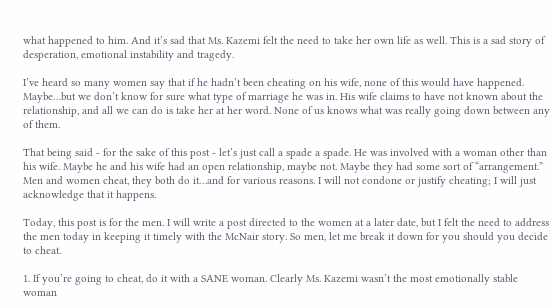what happened to him. And it’s sad that Ms. Kazemi felt the need to take her own life as well. This is a sad story of desperation, emotional instability and tragedy.

I’ve heard so many women say that if he hadn’t been cheating on his wife, none of this would have happened. Maybe…but we don’t know for sure what type of marriage he was in. His wife claims to have not known about the relationship, and all we can do is take her at her word. None of us knows what was really going down between any of them.

That being said - for the sake of this post - let’s just call a spade a spade. He was involved with a woman other than his wife. Maybe he and his wife had an open relationship, maybe not. Maybe they had some sort of “arrangement.” Men and women cheat, they both do it…and for various reasons. I will not condone or justify cheating; I will just acknowledge that it happens.

Today, this post is for the men. I will write a post directed to the women at a later date, but I felt the need to address the men today in keeping it timely with the McNair story. So men, let me break it down for you should you decide to cheat.

1. If you’re going to cheat, do it with a SANE woman. Clearly Ms. Kazemi wasn’t the most emotionally stable woman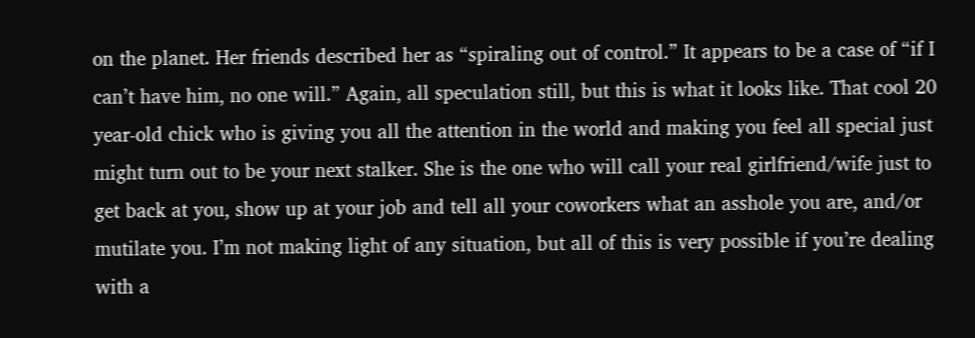on the planet. Her friends described her as “spiraling out of control.” It appears to be a case of “if I can’t have him, no one will.” Again, all speculation still, but this is what it looks like. That cool 20 year-old chick who is giving you all the attention in the world and making you feel all special just might turn out to be your next stalker. She is the one who will call your real girlfriend/wife just to get back at you, show up at your job and tell all your coworkers what an asshole you are, and/or mutilate you. I’m not making light of any situation, but all of this is very possible if you’re dealing with a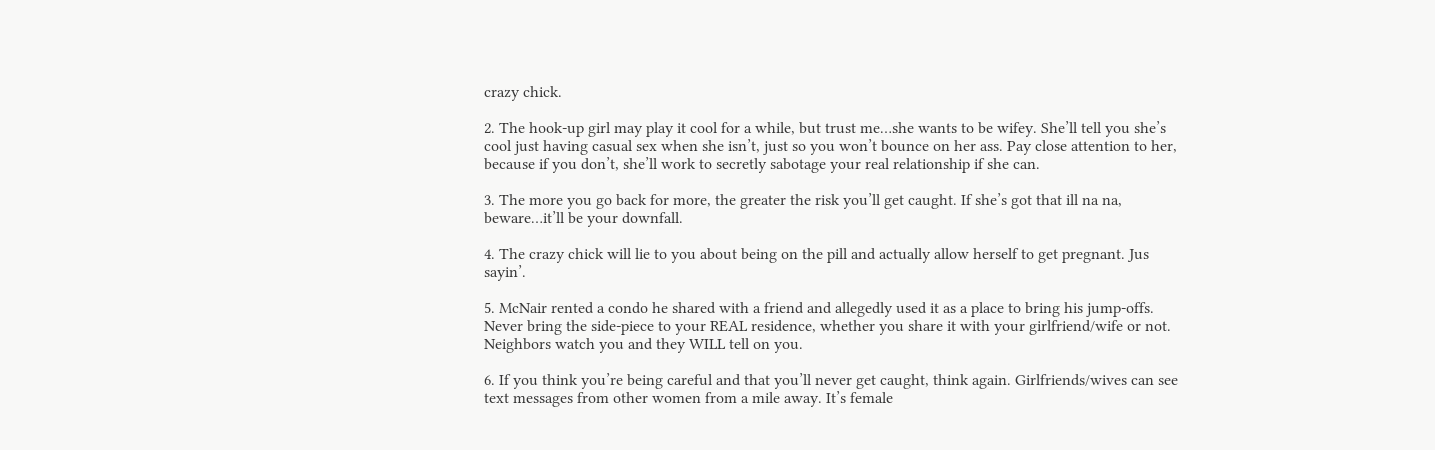crazy chick.

2. The hook-up girl may play it cool for a while, but trust me…she wants to be wifey. She’ll tell you she’s cool just having casual sex when she isn’t, just so you won’t bounce on her ass. Pay close attention to her, because if you don’t, she’ll work to secretly sabotage your real relationship if she can.

3. The more you go back for more, the greater the risk you’ll get caught. If she’s got that ill na na, beware…it’ll be your downfall.

4. The crazy chick will lie to you about being on the pill and actually allow herself to get pregnant. Jus sayin’.

5. McNair rented a condo he shared with a friend and allegedly used it as a place to bring his jump-offs. Never bring the side-piece to your REAL residence, whether you share it with your girlfriend/wife or not. Neighbors watch you and they WILL tell on you.

6. If you think you’re being careful and that you’ll never get caught, think again. Girlfriends/wives can see text messages from other women from a mile away. It’s female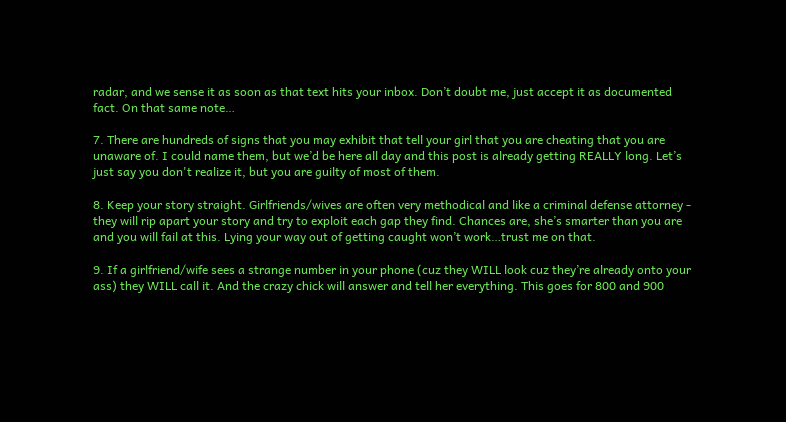radar, and we sense it as soon as that text hits your inbox. Don’t doubt me, just accept it as documented fact. On that same note…

7. There are hundreds of signs that you may exhibit that tell your girl that you are cheating that you are unaware of. I could name them, but we’d be here all day and this post is already getting REALLY long. Let’s just say you don't realize it, but you are guilty of most of them.

8. Keep your story straight. Girlfriends/wives are often very methodical and like a criminal defense attorney - they will rip apart your story and try to exploit each gap they find. Chances are, she’s smarter than you are and you will fail at this. Lying your way out of getting caught won’t work…trust me on that.

9. If a girlfriend/wife sees a strange number in your phone (cuz they WILL look cuz they’re already onto your ass) they WILL call it. And the crazy chick will answer and tell her everything. This goes for 800 and 900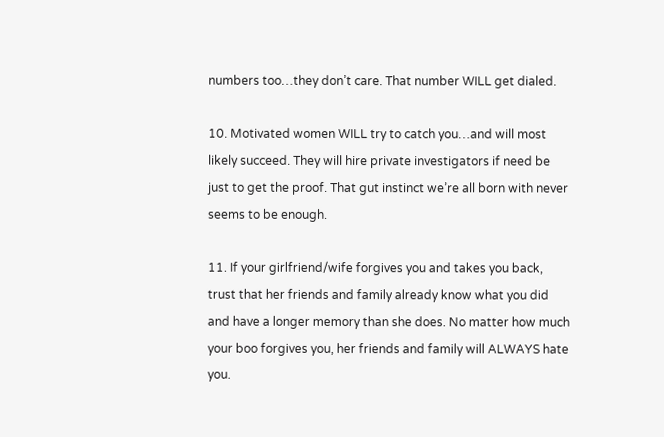numbers too…they don’t care. That number WILL get dialed.

10. Motivated women WILL try to catch you…and will most likely succeed. They will hire private investigators if need be just to get the proof. That gut instinct we’re all born with never seems to be enough.

11. If your girlfriend/wife forgives you and takes you back, trust that her friends and family already know what you did and have a longer memory than she does. No matter how much your boo forgives you, her friends and family will ALWAYS hate you.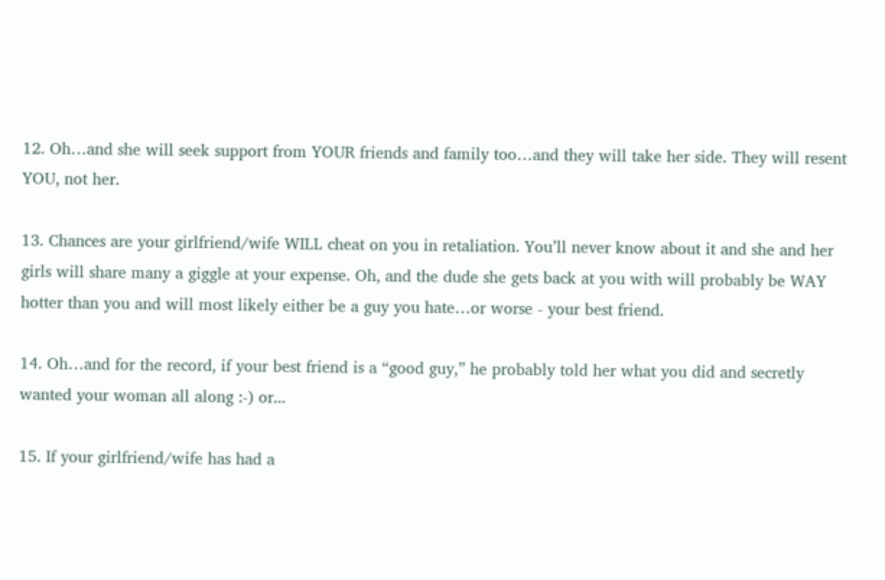12. Oh…and she will seek support from YOUR friends and family too…and they will take her side. They will resent YOU, not her.

13. Chances are your girlfriend/wife WILL cheat on you in retaliation. You’ll never know about it and she and her girls will share many a giggle at your expense. Oh, and the dude she gets back at you with will probably be WAY hotter than you and will most likely either be a guy you hate…or worse - your best friend.

14. Oh…and for the record, if your best friend is a “good guy,” he probably told her what you did and secretly wanted your woman all along :-) or...

15. If your girlfriend/wife has had a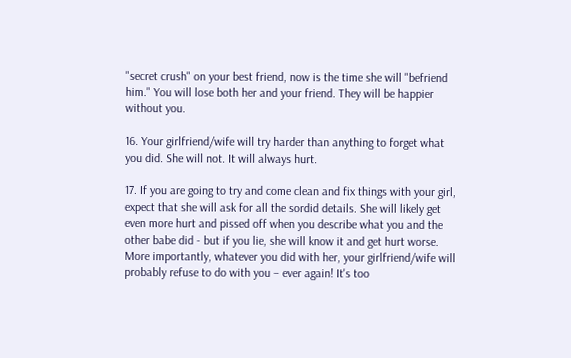"secret crush" on your best friend, now is the time she will "befriend him." You will lose both her and your friend. They will be happier without you.

16. Your girlfriend/wife will try harder than anything to forget what you did. She will not. It will always hurt.

17. If you are going to try and come clean and fix things with your girl, expect that she will ask for all the sordid details. She will likely get even more hurt and pissed off when you describe what you and the other babe did - but if you lie, she will know it and get hurt worse. More importantly, whatever you did with her, your girlfriend/wife will probably refuse to do with you – ever again! It's too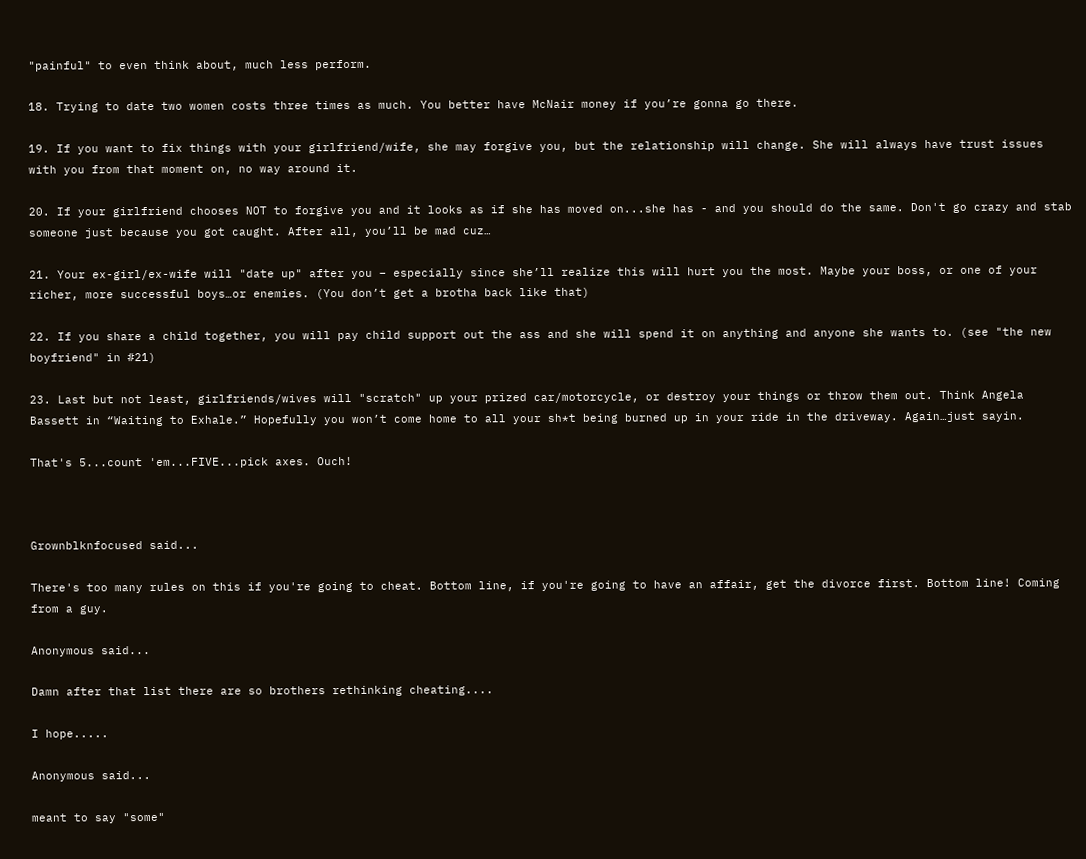"painful" to even think about, much less perform.

18. Trying to date two women costs three times as much. You better have McNair money if you’re gonna go there.

19. If you want to fix things with your girlfriend/wife, she may forgive you, but the relationship will change. She will always have trust issues with you from that moment on, no way around it.

20. If your girlfriend chooses NOT to forgive you and it looks as if she has moved on...she has - and you should do the same. Don't go crazy and stab someone just because you got caught. After all, you’ll be mad cuz…

21. Your ex-girl/ex-wife will "date up" after you – especially since she’ll realize this will hurt you the most. Maybe your boss, or one of your richer, more successful boys…or enemies. (You don’t get a brotha back like that)

22. If you share a child together, you will pay child support out the ass and she will spend it on anything and anyone she wants to. (see "the new boyfriend" in #21)

23. Last but not least, girlfriends/wives will "scratch" up your prized car/motorcycle, or destroy your things or throw them out. Think Angela Bassett in “Waiting to Exhale.” Hopefully you won’t come home to all your sh*t being burned up in your ride in the driveway. Again…just sayin.

That's 5...count 'em...FIVE...pick axes. Ouch!



Grownblknfocused said...

There's too many rules on this if you're going to cheat. Bottom line, if you're going to have an affair, get the divorce first. Bottom line! Coming from a guy.

Anonymous said...

Damn after that list there are so brothers rethinking cheating....

I hope.....

Anonymous said...

meant to say "some"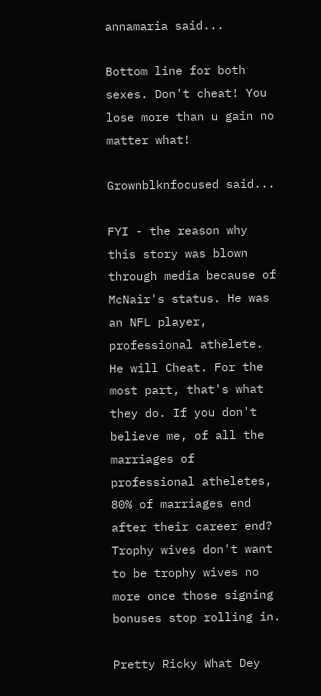annamaria said...

Bottom line for both sexes. Don't cheat! You lose more than u gain no matter what!

Grownblknfocused said...

FYI - the reason why this story was blown through media because of McNair's status. He was an NFL player, professional athelete. He will Cheat. For the most part, that's what they do. If you don't believe me, of all the marriages of professional atheletes, 80% of marriages end after their career end? Trophy wives don't want to be trophy wives no more once those signing bonuses stop rolling in.

Pretty Ricky What Dey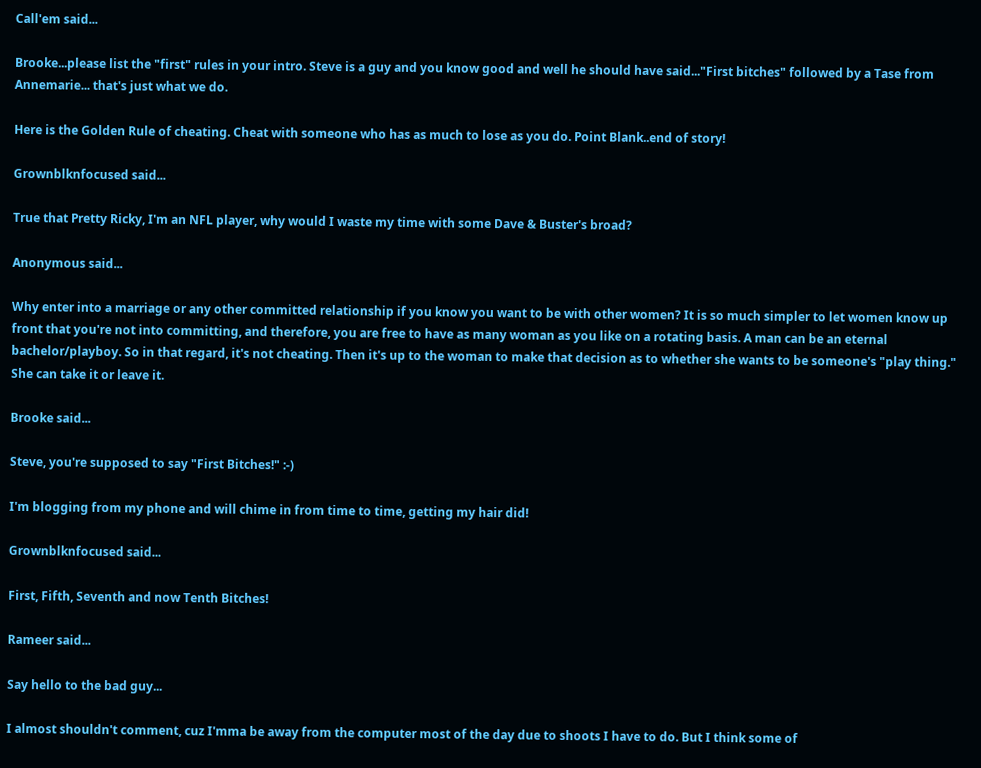Call'em said...

Brooke...please list the "first" rules in your intro. Steve is a guy and you know good and well he should have said..."First bitches" followed by a Tase from Annemarie... that's just what we do.

Here is the Golden Rule of cheating. Cheat with someone who has as much to lose as you do. Point Blank..end of story!

Grownblknfocused said...

True that Pretty Ricky, I'm an NFL player, why would I waste my time with some Dave & Buster's broad?

Anonymous said...

Why enter into a marriage or any other committed relationship if you know you want to be with other women? It is so much simpler to let women know up front that you're not into committing, and therefore, you are free to have as many woman as you like on a rotating basis. A man can be an eternal bachelor/playboy. So in that regard, it's not cheating. Then it's up to the woman to make that decision as to whether she wants to be someone's "play thing." She can take it or leave it.

Brooke said...

Steve, you're supposed to say "First Bitches!" :-)

I'm blogging from my phone and will chime in from time to time, getting my hair did!

Grownblknfocused said...

First, Fifth, Seventh and now Tenth Bitches!

Rameer said...

Say hello to the bad guy...

I almost shouldn't comment, cuz I'mma be away from the computer most of the day due to shoots I have to do. But I think some of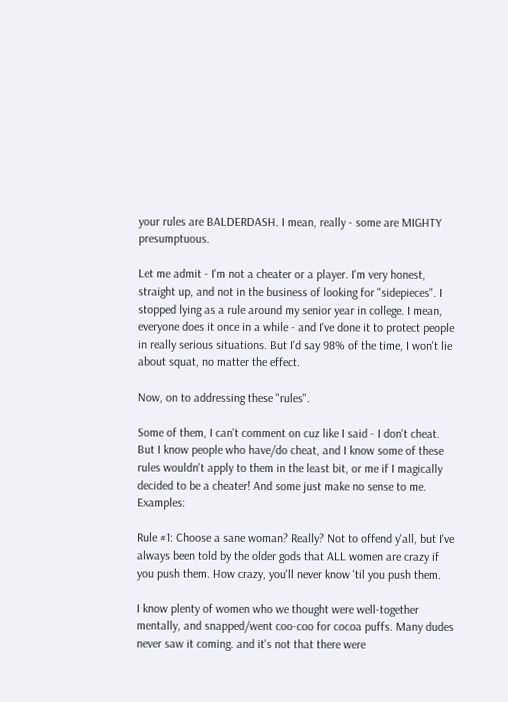your rules are BALDERDASH. I mean, really - some are MIGHTY presumptuous.

Let me admit - I'm not a cheater or a player. I'm very honest, straight up, and not in the business of looking for "sidepieces". I stopped lying as a rule around my senior year in college. I mean, everyone does it once in a while - and I've done it to protect people in really serious situations. But I'd say 98% of the time, I won't lie about squat, no matter the effect.

Now, on to addressing these "rules".

Some of them, I can't comment on cuz like I said - I don't cheat. But I know people who have/do cheat, and I know some of these rules wouldn't apply to them in the least bit, or me if I magically decided to be a cheater! And some just make no sense to me. Examples:

Rule #1: Choose a sane woman? Really? Not to offend y'all, but I've always been told by the older gods that ALL women are crazy if you push them. How crazy, you'll never know 'til you push them.

I know plenty of women who we thought were well-together mentally, and snapped/went coo-coo for cocoa puffs. Many dudes never saw it coming. and it's not that there were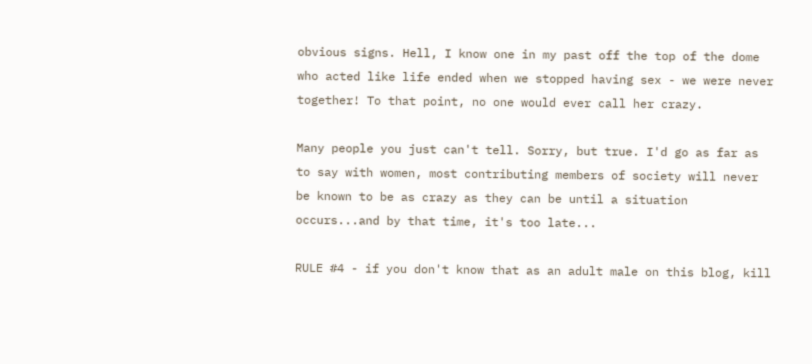obvious signs. Hell, I know one in my past off the top of the dome who acted like life ended when we stopped having sex - we were never together! To that point, no one would ever call her crazy.

Many people you just can't tell. Sorry, but true. I'd go as far as to say with women, most contributing members of society will never be known to be as crazy as they can be until a situation occurs...and by that time, it's too late...

RULE #4 - if you don't know that as an adult male on this blog, kill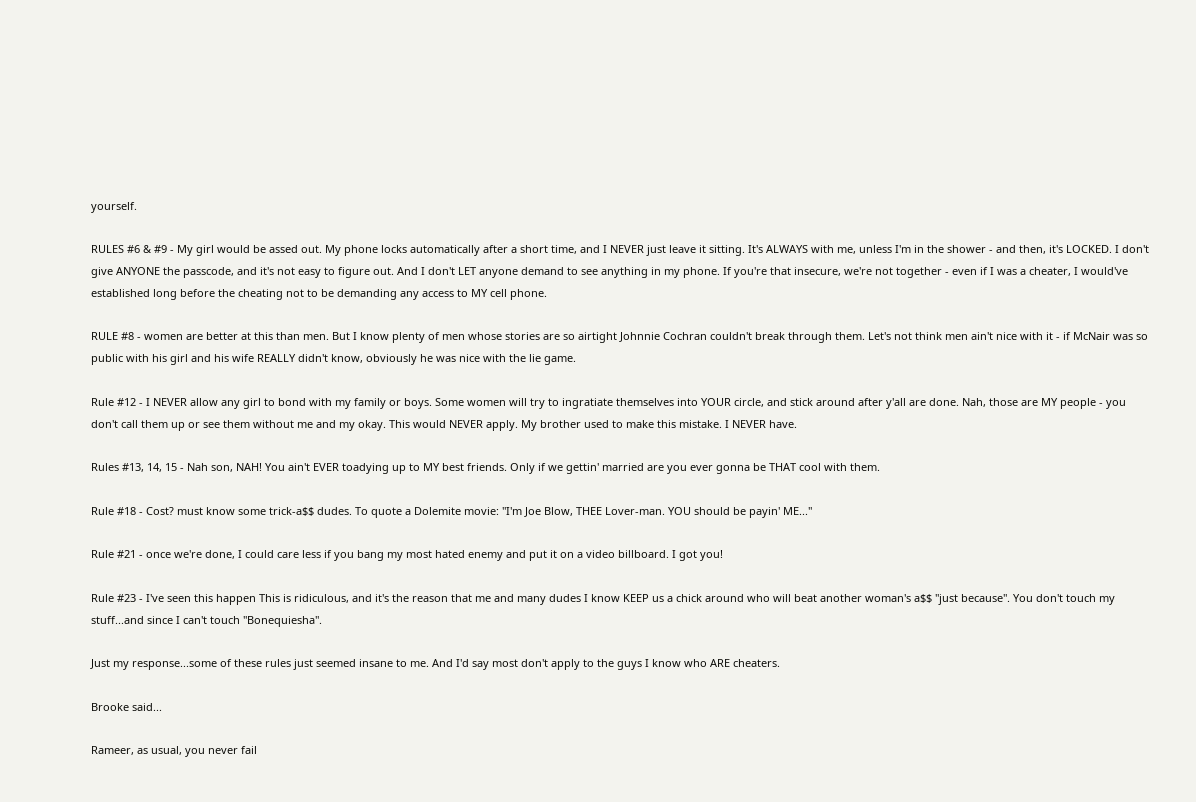yourself.

RULES #6 & #9 - My girl would be assed out. My phone locks automatically after a short time, and I NEVER just leave it sitting. It's ALWAYS with me, unless I'm in the shower - and then, it's LOCKED. I don't give ANYONE the passcode, and it's not easy to figure out. And I don't LET anyone demand to see anything in my phone. If you're that insecure, we're not together - even if I was a cheater, I would've established long before the cheating not to be demanding any access to MY cell phone.

RULE #8 - women are better at this than men. But I know plenty of men whose stories are so airtight Johnnie Cochran couldn't break through them. Let's not think men ain't nice with it - if McNair was so public with his girl and his wife REALLY didn't know, obviously he was nice with the lie game.

Rule #12 - I NEVER allow any girl to bond with my family or boys. Some women will try to ingratiate themselves into YOUR circle, and stick around after y'all are done. Nah, those are MY people - you don't call them up or see them without me and my okay. This would NEVER apply. My brother used to make this mistake. I NEVER have.

Rules #13, 14, 15 - Nah son, NAH! You ain't EVER toadying up to MY best friends. Only if we gettin' married are you ever gonna be THAT cool with them.

Rule #18 - Cost? must know some trick-a$$ dudes. To quote a Dolemite movie: "I'm Joe Blow, THEE Lover-man. YOU should be payin' ME..."

Rule #21 - once we're done, I could care less if you bang my most hated enemy and put it on a video billboard. I got you!

Rule #23 - I've seen this happen This is ridiculous, and it's the reason that me and many dudes I know KEEP us a chick around who will beat another woman's a$$ "just because". You don't touch my stuff...and since I can't touch "Bonequiesha".

Just my response...some of these rules just seemed insane to me. And I'd say most don't apply to the guys I know who ARE cheaters.

Brooke said...

Rameer, as usual, you never fail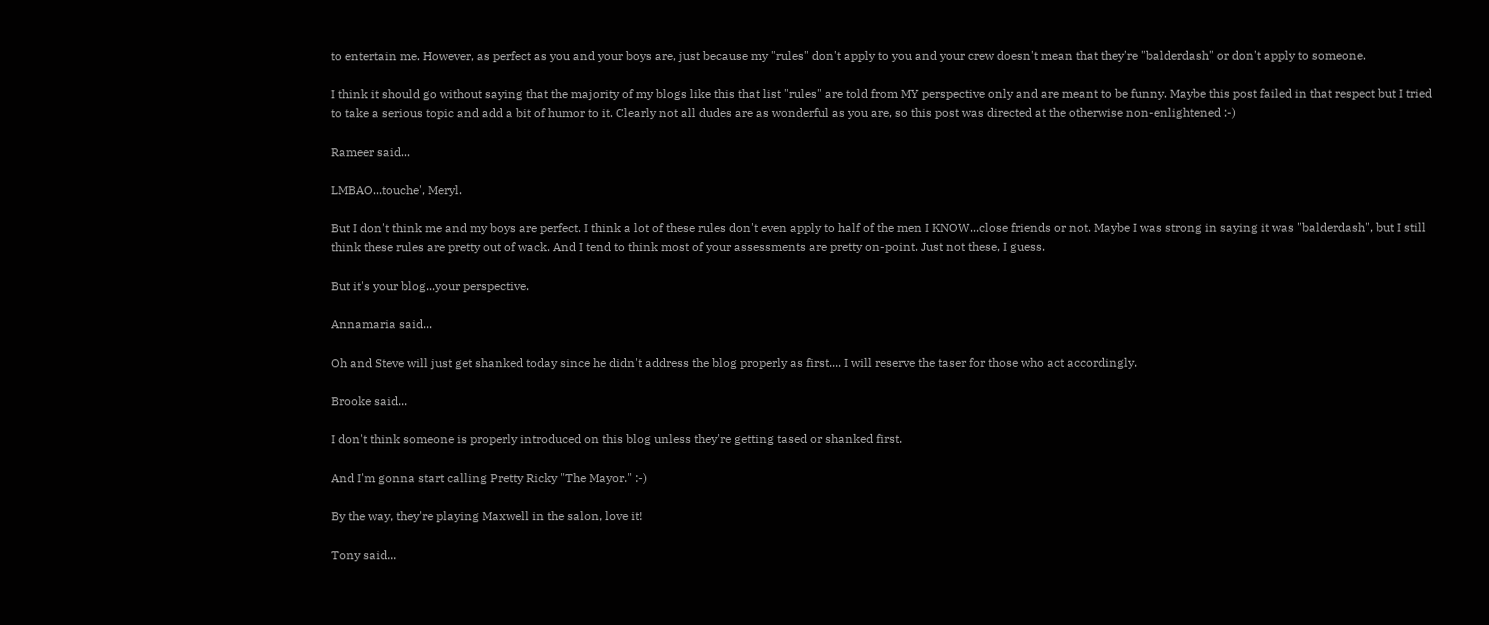to entertain me. However, as perfect as you and your boys are, just because my "rules" don't apply to you and your crew doesn't mean that they're "balderdash" or don't apply to someone.

I think it should go without saying that the majority of my blogs like this that list "rules" are told from MY perspective only and are meant to be funny. Maybe this post failed in that respect but I tried to take a serious topic and add a bit of humor to it. Clearly not all dudes are as wonderful as you are, so this post was directed at the otherwise non-enlightened :-)

Rameer said...

LMBAO...touche', Meryl.

But I don't think me and my boys are perfect. I think a lot of these rules don't even apply to half of the men I KNOW...close friends or not. Maybe I was strong in saying it was "balderdash", but I still think these rules are pretty out of wack. And I tend to think most of your assessments are pretty on-point. Just not these, I guess.

But it's your blog...your perspective.

Annamaria said...

Oh and Steve will just get shanked today since he didn't address the blog properly as first.... I will reserve the taser for those who act accordingly.

Brooke said...

I don't think someone is properly introduced on this blog unless they're getting tased or shanked first.

And I'm gonna start calling Pretty Ricky "The Mayor." :-)

By the way, they're playing Maxwell in the salon, love it!

Tony said...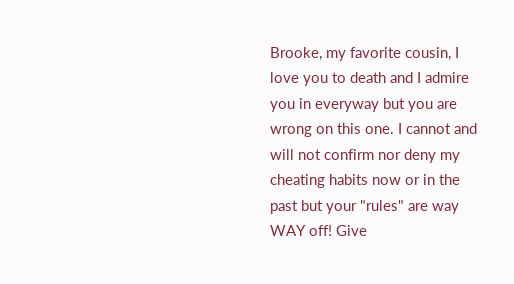Brooke, my favorite cousin, I love you to death and I admire you in everyway but you are wrong on this one. I cannot and will not confirm nor deny my cheating habits now or in the past but your "rules" are way WAY off! Give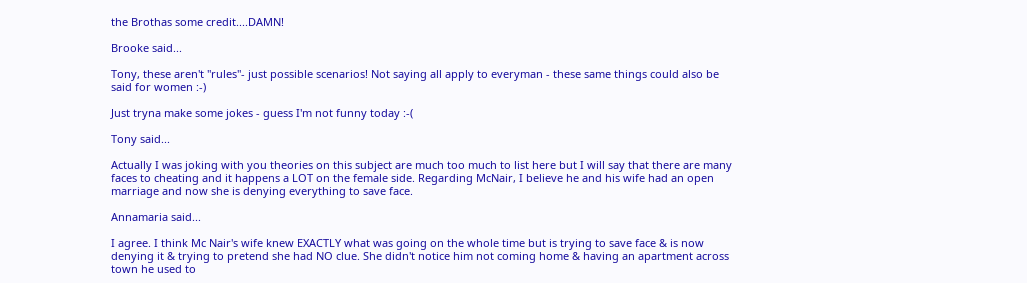the Brothas some credit....DAMN!

Brooke said...

Tony, these aren't "rules"- just possible scenarios! Not saying all apply to everyman - these same things could also be said for women :-)

Just tryna make some jokes - guess I'm not funny today :-(

Tony said...

Actually I was joking with you theories on this subject are much too much to list here but I will say that there are many faces to cheating and it happens a LOT on the female side. Regarding McNair, I believe he and his wife had an open marriage and now she is denying everything to save face.

Annamaria said...

I agree. I think Mc Nair's wife knew EXACTLY what was going on the whole time but is trying to save face & is now denying it & trying to pretend she had NO clue. She didn't notice him not coming home & having an apartment across town he used to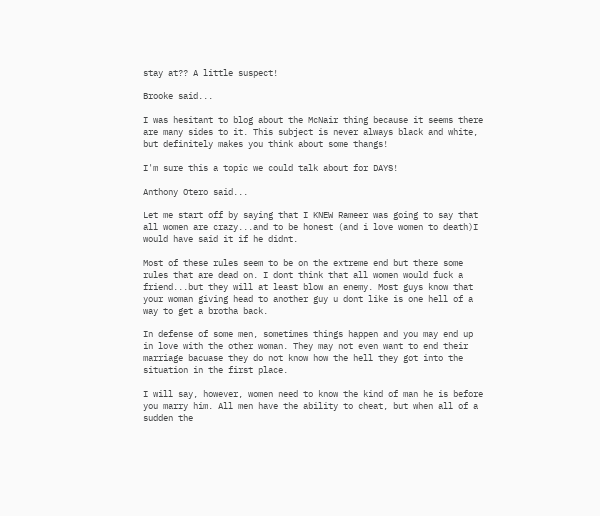stay at?? A little suspect!

Brooke said...

I was hesitant to blog about the McNair thing because it seems there are many sides to it. This subject is never always black and white, but definitely makes you think about some thangs!

I'm sure this a topic we could talk about for DAYS!

Anthony Otero said...

Let me start off by saying that I KNEW Rameer was going to say that all women are crazy...and to be honest (and i love women to death)I would have said it if he didnt.

Most of these rules seem to be on the extreme end but there some rules that are dead on. I dont think that all women would fuck a friend...but they will at least blow an enemy. Most guys know that your woman giving head to another guy u dont like is one hell of a way to get a brotha back.

In defense of some men, sometimes things happen and you may end up in love with the other woman. They may not even want to end their marriage bacuase they do not know how the hell they got into the situation in the first place.

I will say, however, women need to know the kind of man he is before you marry him. All men have the ability to cheat, but when all of a sudden the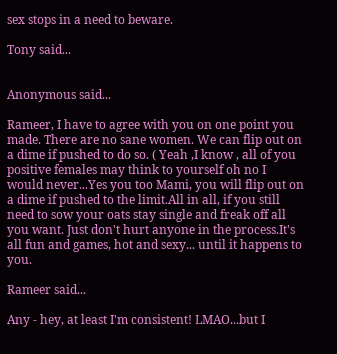sex stops in a need to beware.

Tony said...


Anonymous said...

Rameer, I have to agree with you on one point you made. There are no sane women. We can flip out on a dime if pushed to do so. ( Yeah ,I know , all of you positive females may think to yourself oh no I would never...Yes you too Mami, you will flip out on a dime if pushed to the limit.All in all, if you still need to sow your oats stay single and freak off all you want. Just don't hurt anyone in the process.It's all fun and games, hot and sexy... until it happens to you.

Rameer said...

Any - hey, at least I'm consistent! LMAO...but I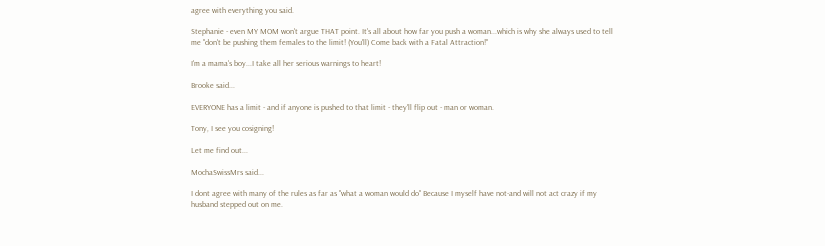agree with everything you said.

Stephanie - even MY MOM won't argue THAT point. It's all about how far you push a woman...which is why she always used to tell me "don't be pushing them females to the limit! (You'll) Come back with a Fatal Attraction!"

I'm a mama's boy...I take all her serious warnings to heart!

Brooke said...

EVERYONE has a limit - and if anyone is pushed to that limit - they'll flip out - man or woman.

Tony, I see you cosigning!

Let me find out...

MochaSwissMrs said...

I dont agree with many of the rules as far as "what a woman would do" Because I myself have not-and will not act crazy if my husband stepped out on me.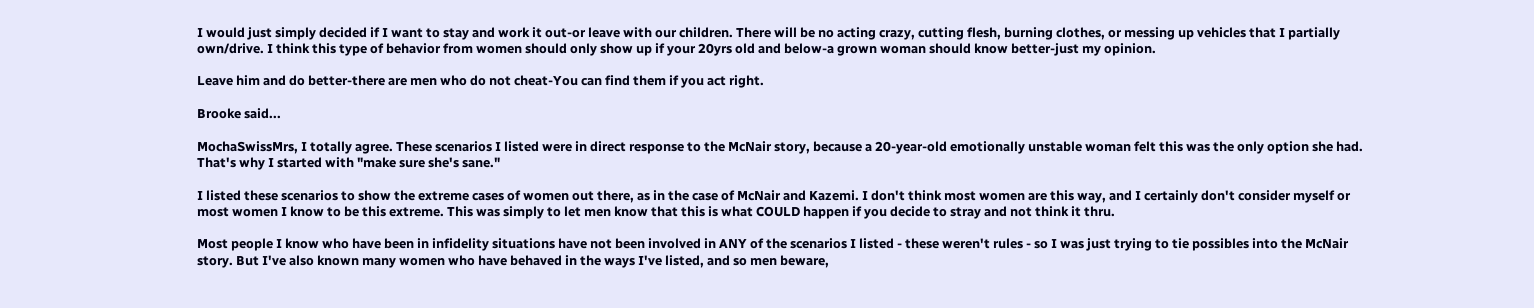I would just simply decided if I want to stay and work it out-or leave with our children. There will be no acting crazy, cutting flesh, burning clothes, or messing up vehicles that I partially own/drive. I think this type of behavior from women should only show up if your 20yrs old and below-a grown woman should know better-just my opinion.

Leave him and do better-there are men who do not cheat-You can find them if you act right.

Brooke said...

MochaSwissMrs, I totally agree. These scenarios I listed were in direct response to the McNair story, because a 20-year-old emotionally unstable woman felt this was the only option she had. That's why I started with "make sure she's sane."

I listed these scenarios to show the extreme cases of women out there, as in the case of McNair and Kazemi. I don't think most women are this way, and I certainly don't consider myself or most women I know to be this extreme. This was simply to let men know that this is what COULD happen if you decide to stray and not think it thru.

Most people I know who have been in infidelity situations have not been involved in ANY of the scenarios I listed - these weren't rules - so I was just trying to tie possibles into the McNair story. But I've also known many women who have behaved in the ways I've listed, and so men beware,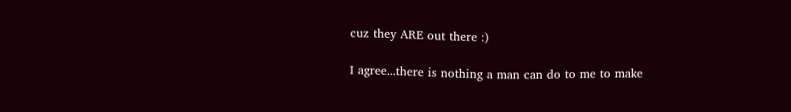cuz they ARE out there :)

I agree...there is nothing a man can do to me to make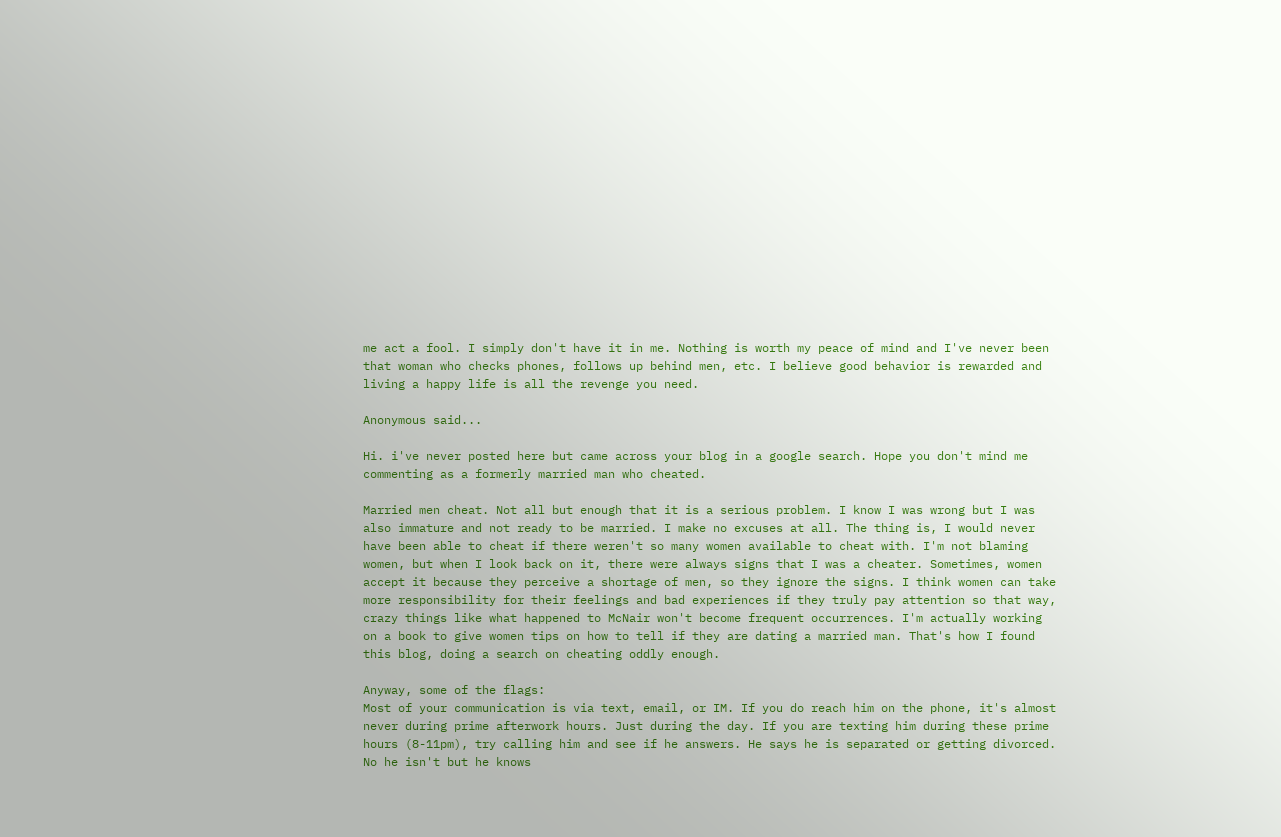me act a fool. I simply don't have it in me. Nothing is worth my peace of mind and I've never been that woman who checks phones, follows up behind men, etc. I believe good behavior is rewarded and living a happy life is all the revenge you need.

Anonymous said...

Hi. i've never posted here but came across your blog in a google search. Hope you don't mind me commenting as a formerly married man who cheated.

Married men cheat. Not all but enough that it is a serious problem. I know I was wrong but I was also immature and not ready to be married. I make no excuses at all. The thing is, I would never have been able to cheat if there weren't so many women available to cheat with. I'm not blaming women, but when I look back on it, there were always signs that I was a cheater. Sometimes, women accept it because they perceive a shortage of men, so they ignore the signs. I think women can take more responsibility for their feelings and bad experiences if they truly pay attention so that way, crazy things like what happened to McNair won't become frequent occurrences. I'm actually working on a book to give women tips on how to tell if they are dating a married man. That's how I found this blog, doing a search on cheating oddly enough.

Anyway, some of the flags:
Most of your communication is via text, email, or IM. If you do reach him on the phone, it's almost never during prime afterwork hours. Just during the day. If you are texting him during these prime hours (8-11pm), try calling him and see if he answers. He says he is separated or getting divorced. No he isn't but he knows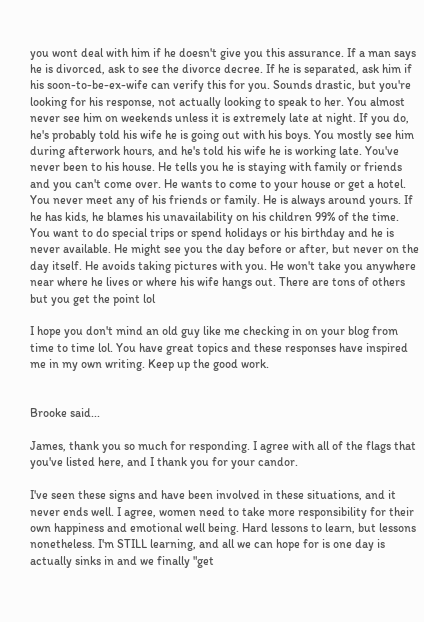you wont deal with him if he doesn't give you this assurance. If a man says he is divorced, ask to see the divorce decree. If he is separated, ask him if his soon-to-be-ex-wife can verify this for you. Sounds drastic, but you're looking for his response, not actually looking to speak to her. You almost never see him on weekends unless it is extremely late at night. If you do, he's probably told his wife he is going out with his boys. You mostly see him during afterwork hours, and he's told his wife he is working late. You've never been to his house. He tells you he is staying with family or friends and you can't come over. He wants to come to your house or get a hotel. You never meet any of his friends or family. He is always around yours. If he has kids, he blames his unavailability on his children 99% of the time. You want to do special trips or spend holidays or his birthday and he is never available. He might see you the day before or after, but never on the day itself. He avoids taking pictures with you. He won't take you anywhere near where he lives or where his wife hangs out. There are tons of others but you get the point lol

I hope you don't mind an old guy like me checking in on your blog from time to time lol. You have great topics and these responses have inspired me in my own writing. Keep up the good work.


Brooke said...

James, thank you so much for responding. I agree with all of the flags that you've listed here, and I thank you for your candor.

I've seen these signs and have been involved in these situations, and it never ends well. I agree, women need to take more responsibility for their own happiness and emotional well being. Hard lessons to learn, but lessons nonetheless. I'm STILL learning, and all we can hope for is one day is actually sinks in and we finally "get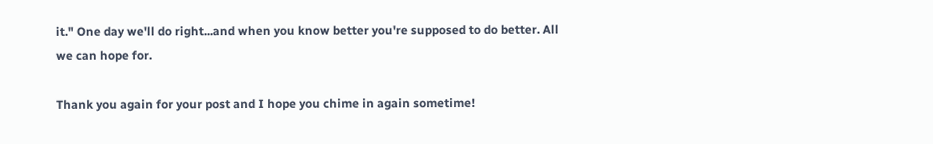it." One day we'll do right...and when you know better you're supposed to do better. All we can hope for.

Thank you again for your post and I hope you chime in again sometime!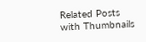Related Posts with Thumbnails